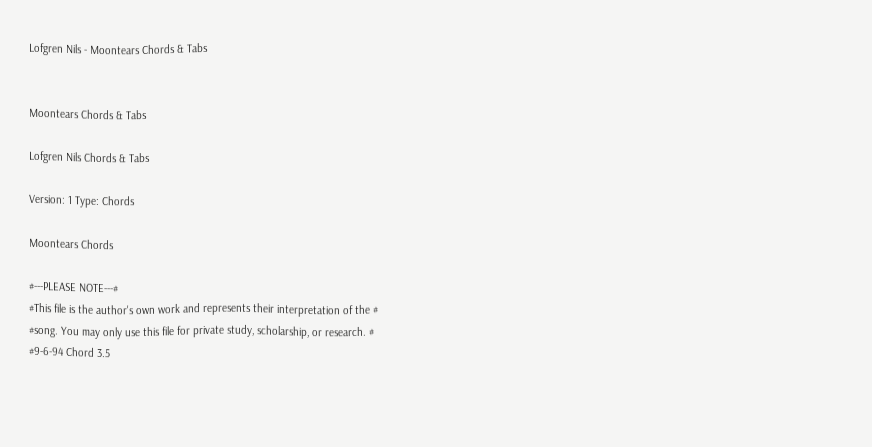Lofgren Nils - Moontears Chords & Tabs


Moontears Chords & Tabs

Lofgren Nils Chords & Tabs

Version: 1 Type: Chords

Moontears Chords

#---PLEASE NOTE---#
#This file is the author's own work and represents their interpretation of the #
#song. You may only use this file for private study, scholarship, or research. #
#9-6-94 Chord 3.5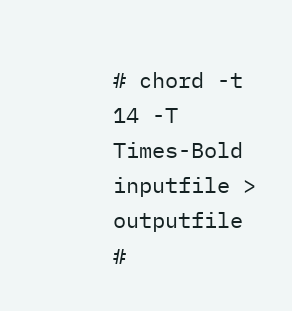# chord -t 14 -T Times-Bold inputfile > outputfile
#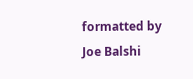formatted by Joe Balshi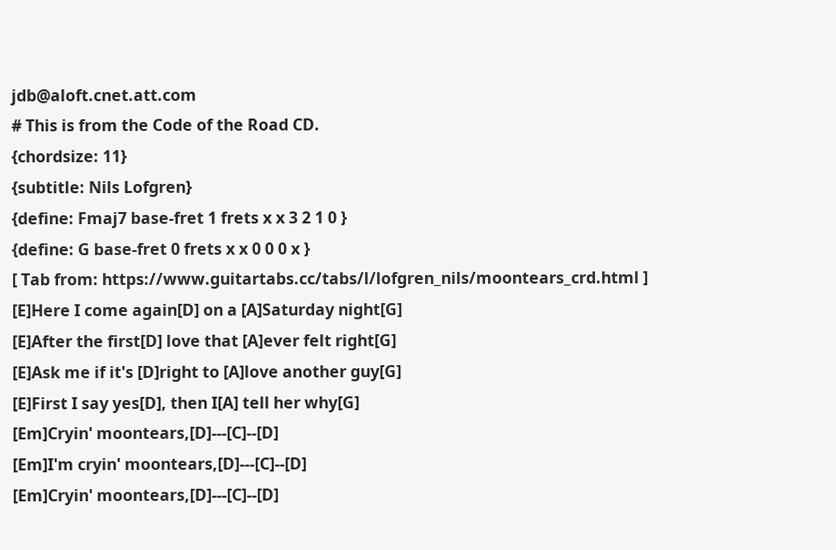jdb@aloft.cnet.att.com
# This is from the Code of the Road CD.
{chordsize: 11}
{subtitle: Nils Lofgren}
{define: Fmaj7 base-fret 1 frets x x 3 2 1 0 }
{define: G base-fret 0 frets x x 0 0 0 x }
[ Tab from: https://www.guitartabs.cc/tabs/l/lofgren_nils/moontears_crd.html ]
[E]Here I come again[D] on a [A]Saturday night[G]
[E]After the first[D] love that [A]ever felt right[G]
[E]Ask me if it's [D]right to [A]love another guy[G]
[E]First I say yes[D], then I[A] tell her why[G]
[Em]Cryin' moontears,[D]---[C]--[D]
[Em]I'm cryin' moontears,[D]---[C]--[D]
[Em]Cryin' moontears,[D]---[C]--[D]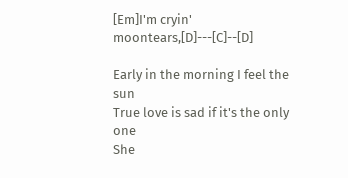[Em]I'm cryin' moontears,[D]---[C]--[D]

Early in the morning I feel the sun
True love is sad if it's the only one
She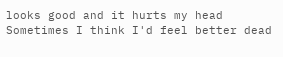looks good and it hurts my head
Sometimes I think I'd feel better dead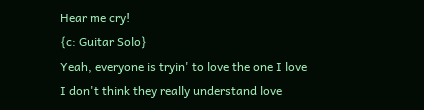Hear me cry!
{c: Guitar Solo}
Yeah, everyone is tryin' to love the one I love
I don't think they really understand love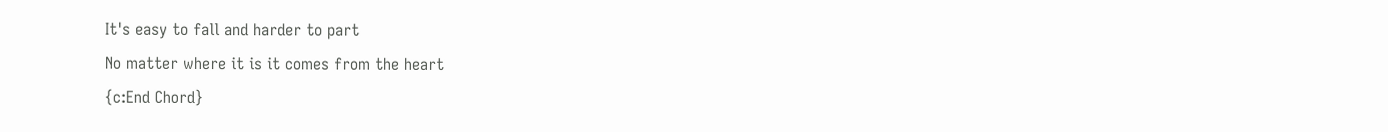It's easy to fall and harder to part
No matter where it is it comes from the heart
{c:End Chord}